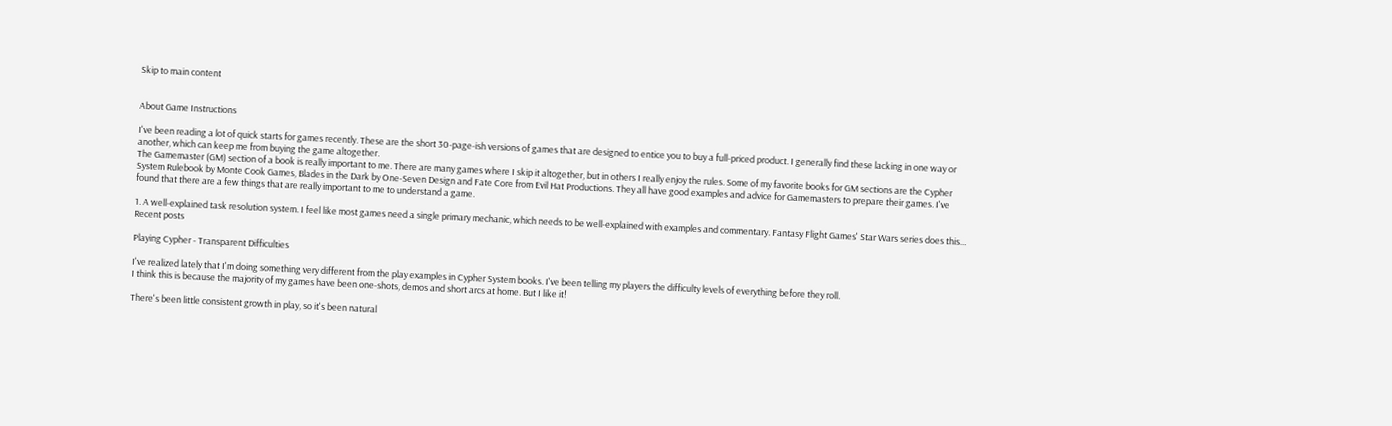Skip to main content


About Game Instructions

I've been reading a lot of quick starts for games recently. These are the short 30-page-ish versions of games that are designed to entice you to buy a full-priced product. I generally find these lacking in one way or another, which can keep me from buying the game altogether.
The Gamemaster (GM) section of a book is really important to me. There are many games where I skip it altogether, but in others I really enjoy the rules. Some of my favorite books for GM sections are the Cypher System Rulebook by Monte Cook Games, Blades in the Dark by One-Seven Design and Fate Core from Evil Hat Productions. They all have good examples and advice for Gamemasters to prepare their games. I've found that there are a few things that are really important to me to understand a game.

1. A well-explained task resolution system. I feel like most games need a single primary mechanic, which needs to be well-explained with examples and commentary. Fantasy Flight Games' Star Wars series does this…
Recent posts

Playing Cypher - Transparent Difficulties

I've realized lately that I'm doing something very different from the play examples in Cypher System books. I've been telling my players the difficulty levels of everything before they roll.
I think this is because the majority of my games have been one-shots, demos and short arcs at home. But I like it!

There's been little consistent growth in play, so it's been natural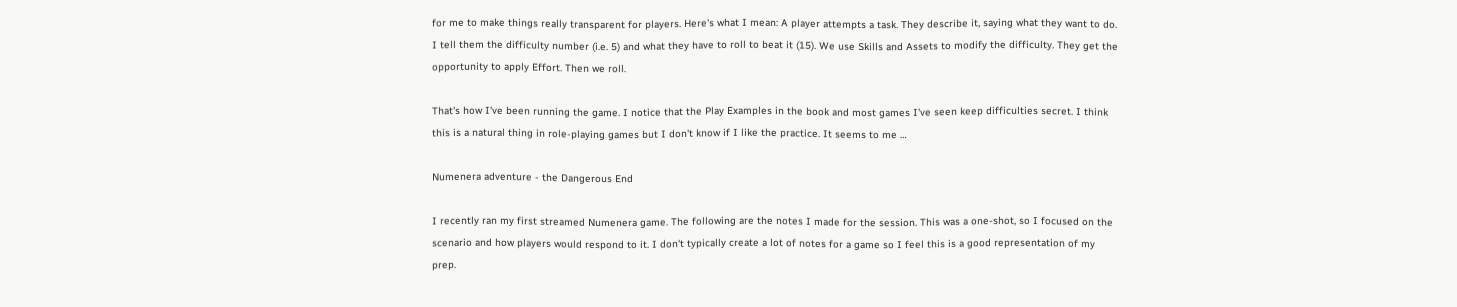for me to make things really transparent for players. Here's what I mean: A player attempts a task. They describe it, saying what they want to do. I tell them the difficulty number (i.e. 5) and what they have to roll to beat it (15). We use Skills and Assets to modify the difficulty. They get the opportunity to apply Effort. Then we roll.

That's how I've been running the game. I notice that the Play Examples in the book and most games I've seen keep difficulties secret. I think this is a natural thing in role-playing games but I don't know if I like the practice. It seems to me …

Numenera adventure - the Dangerous End

I recently ran my first streamed Numenera game. The following are the notes I made for the session. This was a one-shot, so I focused on the scenario and how players would respond to it. I don't typically create a lot of notes for a game so I feel this is a good representation of my prep.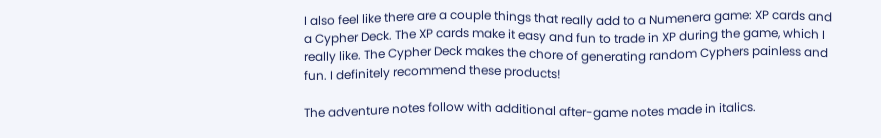I also feel like there are a couple things that really add to a Numenera game: XP cards and  a Cypher Deck. The XP cards make it easy and fun to trade in XP during the game, which I really like. The Cypher Deck makes the chore of generating random Cyphers painless and fun. I definitely recommend these products!

The adventure notes follow with additional after-game notes made in italics.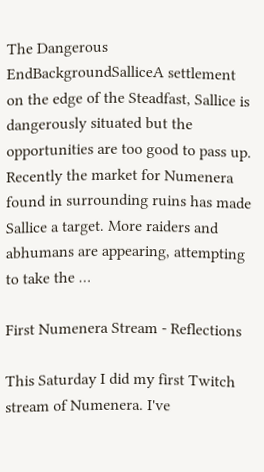The Dangerous EndBackgroundSalliceA settlement on the edge of the Steadfast, Sallice is dangerously situated but the opportunities are too good to pass up. Recently the market for Numenera found in surrounding ruins has made Sallice a target. More raiders and abhumans are appearing, attempting to take the …

First Numenera Stream - Reflections

This Saturday I did my first Twitch stream of Numenera. I've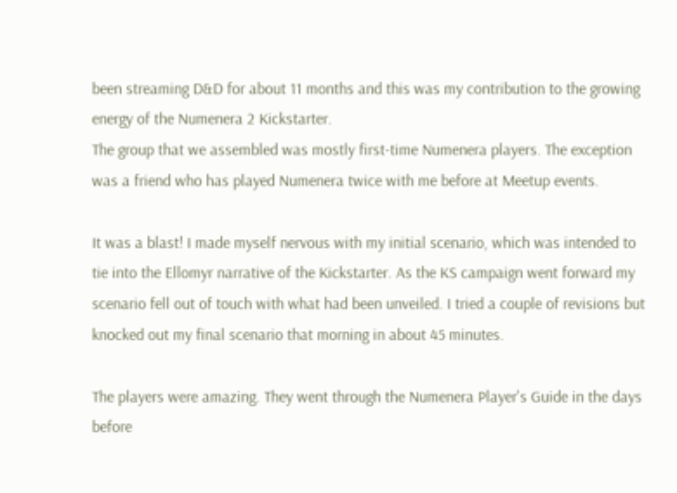been streaming D&D for about 11 months and this was my contribution to the growing energy of the Numenera 2 Kickstarter.
The group that we assembled was mostly first-time Numenera players. The exception was a friend who has played Numenera twice with me before at Meetup events.

It was a blast! I made myself nervous with my initial scenario, which was intended to tie into the Ellomyr narrative of the Kickstarter. As the KS campaign went forward my scenario fell out of touch with what had been unveiled. I tried a couple of revisions but knocked out my final scenario that morning in about 45 minutes.

The players were amazing. They went through the Numenera Player's Guide in the days before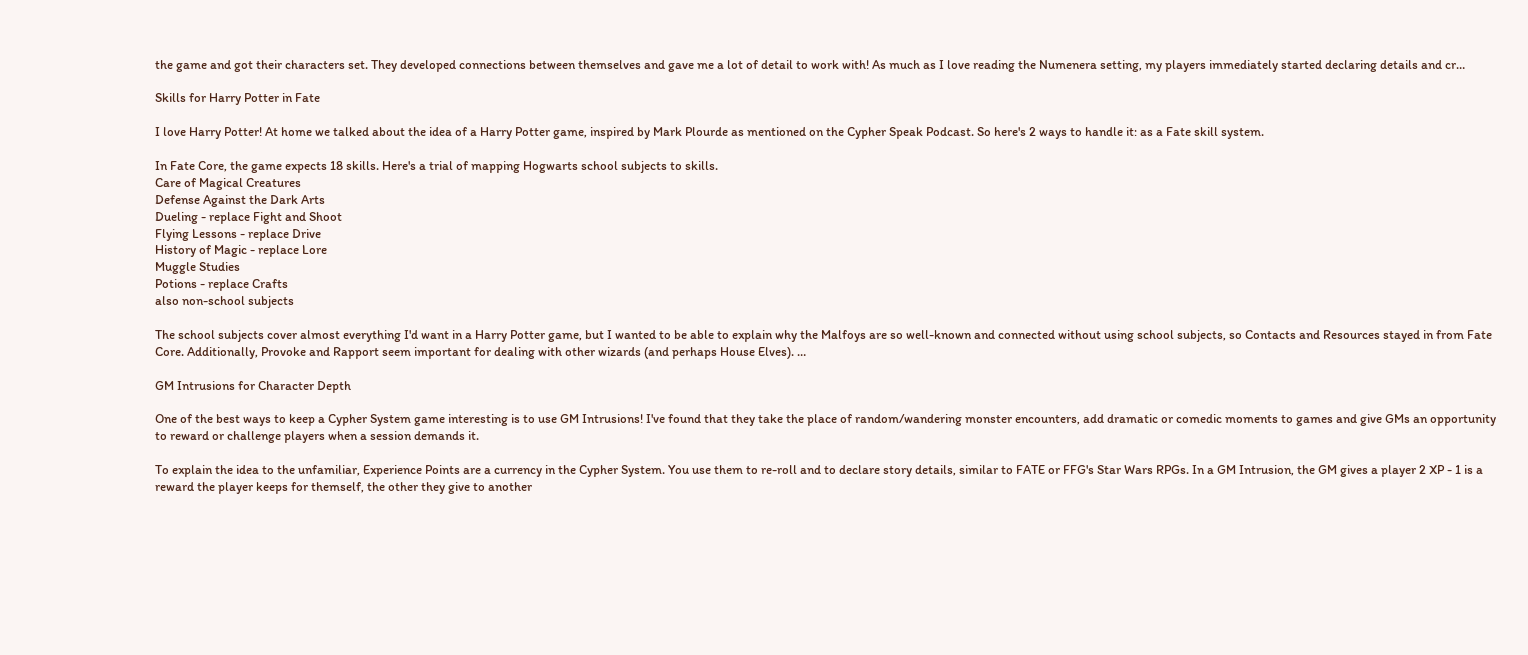the game and got their characters set. They developed connections between themselves and gave me a lot of detail to work with! As much as I love reading the Numenera setting, my players immediately started declaring details and cr…

Skills for Harry Potter in Fate

I love Harry Potter! At home we talked about the idea of a Harry Potter game, inspired by Mark Plourde as mentioned on the Cypher Speak Podcast. So here's 2 ways to handle it: as a Fate skill system.

In Fate Core, the game expects 18 skills. Here's a trial of mapping Hogwarts school subjects to skills.
Care of Magical Creatures
Defense Against the Dark Arts
Dueling - replace Fight and Shoot
Flying Lessons - replace Drive
History of Magic - replace Lore
Muggle Studies
Potions - replace Crafts
also non-school subjects

The school subjects cover almost everything I'd want in a Harry Potter game, but I wanted to be able to explain why the Malfoys are so well-known and connected without using school subjects, so Contacts and Resources stayed in from Fate Core. Additionally, Provoke and Rapport seem important for dealing with other wizards (and perhaps House Elves). …

GM Intrusions for Character Depth

One of the best ways to keep a Cypher System game interesting is to use GM Intrusions! I've found that they take the place of random/wandering monster encounters, add dramatic or comedic moments to games and give GMs an opportunity to reward or challenge players when a session demands it.

To explain the idea to the unfamiliar, Experience Points are a currency in the Cypher System. You use them to re-roll and to declare story details, similar to FATE or FFG's Star Wars RPGs. In a GM Intrusion, the GM gives a player 2 XP - 1 is a reward the player keeps for themself, the other they give to another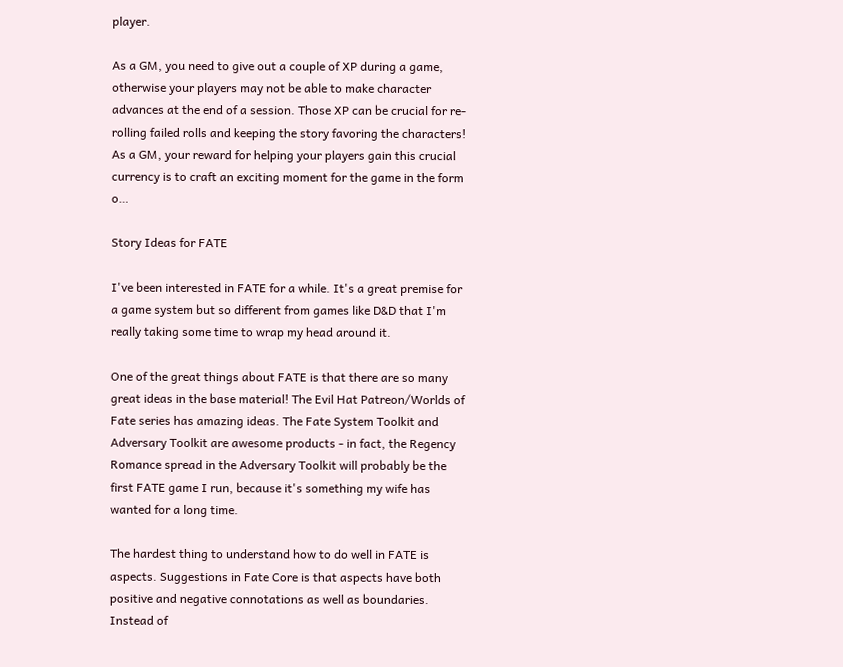player.

As a GM, you need to give out a couple of XP during a game, otherwise your players may not be able to make character advances at the end of a session. Those XP can be crucial for re-rolling failed rolls and keeping the story favoring the characters! As a GM, your reward for helping your players gain this crucial currency is to craft an exciting moment for the game in the form o…

Story Ideas for FATE

I've been interested in FATE for a while. It's a great premise for a game system but so different from games like D&D that I'm really taking some time to wrap my head around it.

One of the great things about FATE is that there are so many great ideas in the base material! The Evil Hat Patreon/Worlds of Fate series has amazing ideas. The Fate System Toolkit and Adversary Toolkit are awesome products - in fact, the Regency Romance spread in the Adversary Toolkit will probably be the first FATE game I run, because it's something my wife has wanted for a long time.

The hardest thing to understand how to do well in FATE is aspects. Suggestions in Fate Core is that aspects have both positive and negative connotations as well as boundaries. Instead of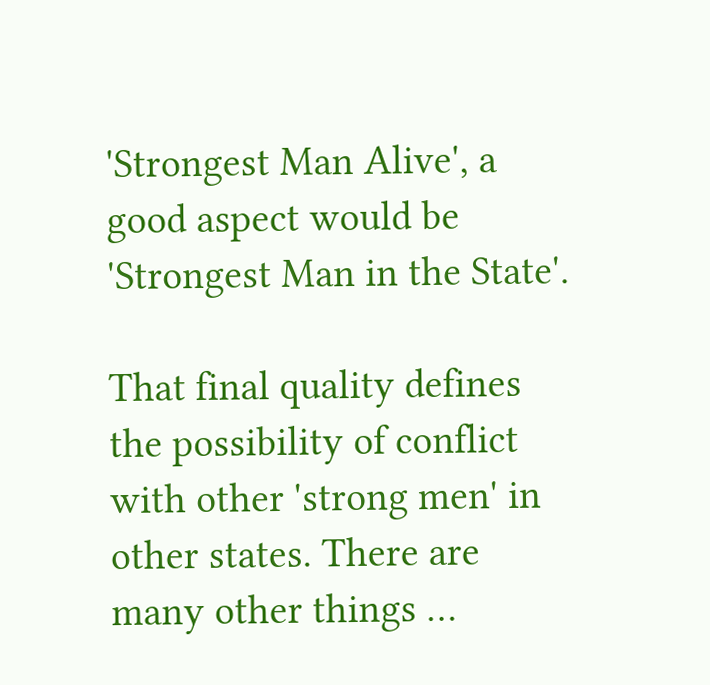'Strongest Man Alive', a good aspect would be 'Strongest Man in the State'.

That final quality defines the possibility of conflict with other 'strong men' in other states. There are many other things …